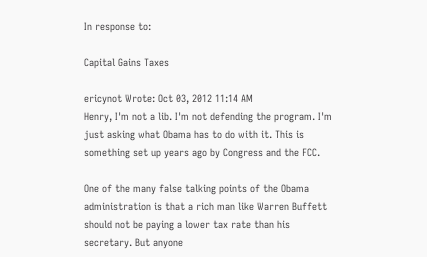In response to:

Capital Gains Taxes

ericynot Wrote: Oct 03, 2012 11:14 AM
Henry, I'm not a lib. I'm not defending the program. I'm just asking what Obama has to do with it. This is something set up years ago by Congress and the FCC.

One of the many false talking points of the Obama administration is that a rich man like Warren Buffett should not be paying a lower tax rate than his secretary. But anyone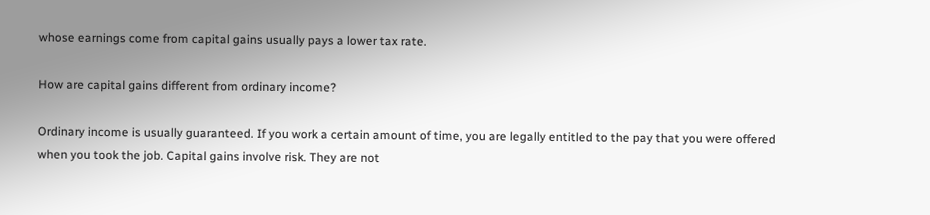whose earnings come from capital gains usually pays a lower tax rate.

How are capital gains different from ordinary income?

Ordinary income is usually guaranteed. If you work a certain amount of time, you are legally entitled to the pay that you were offered when you took the job. Capital gains involve risk. They are not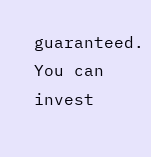guaranteed. You can invest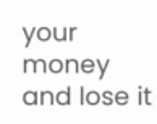your money and lose it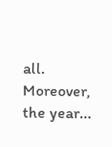all. Moreover, the year...